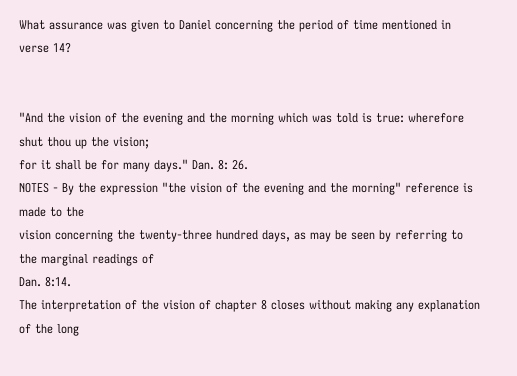What assurance was given to Daniel concerning the period of time mentioned in verse 14?


"And the vision of the evening and the morning which was told is true: wherefore shut thou up the vision;
for it shall be for many days." Dan. 8: 26.
NOTES - By the expression "the vision of the evening and the morning" reference is made to the
vision concerning the twenty-three hundred days, as may be seen by referring to the marginal readings of
Dan. 8:14.
The interpretation of the vision of chapter 8 closes without making any explanation of the long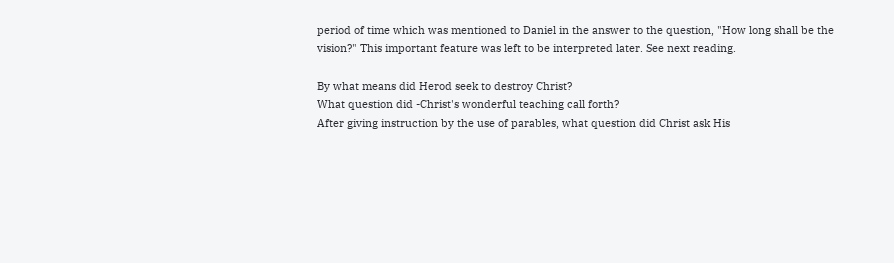period of time which was mentioned to Daniel in the answer to the question, "How long shall be the
vision?" This important feature was left to be interpreted later. See next reading.

By what means did Herod seek to destroy Christ?
What question did -Christ's wonderful teaching call forth?
After giving instruction by the use of parables, what question did Christ ask His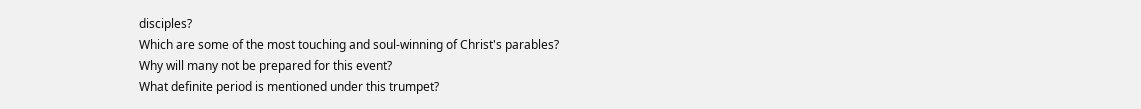disciples?
Which are some of the most touching and soul-winning of Christ's parables?
Why will many not be prepared for this event?
What definite period is mentioned under this trumpet?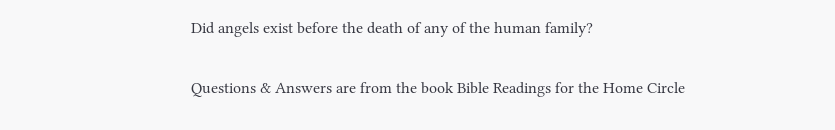Did angels exist before the death of any of the human family?

Questions & Answers are from the book Bible Readings for the Home Circle